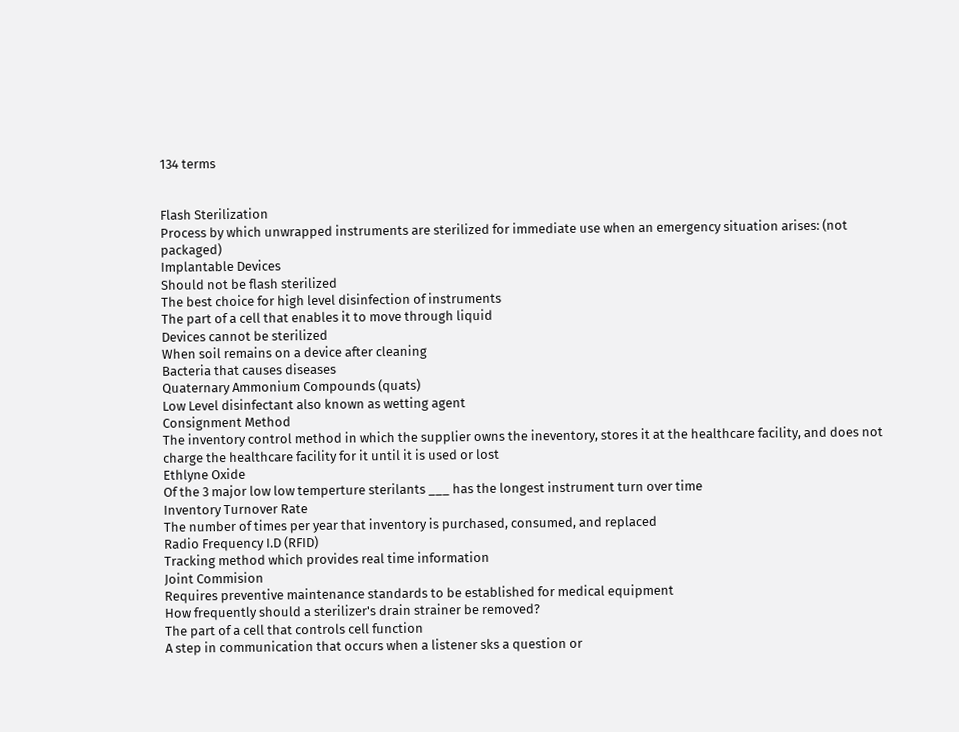134 terms


Flash Sterilization
Process by which unwrapped instruments are sterilized for immediate use when an emergency situation arises: (not packaged)
Implantable Devices
Should not be flash sterilized
The best choice for high level disinfection of instruments
The part of a cell that enables it to move through liquid
Devices cannot be sterilized
When soil remains on a device after cleaning
Bacteria that causes diseases
Quaternary Ammonium Compounds (quats)
Low Level disinfectant also known as wetting agent
Consignment Method
The inventory control method in which the supplier owns the ineventory, stores it at the healthcare facility, and does not charge the healthcare facility for it until it is used or lost
Ethlyne Oxide
Of the 3 major low low temperture sterilants ___ has the longest instrument turn over time
Inventory Turnover Rate
The number of times per year that inventory is purchased, consumed, and replaced
Radio Frequency I.D (RFID)
Tracking method which provides real time information
Joint Commision
Requires preventive maintenance standards to be established for medical equipment
How frequently should a sterilizer's drain strainer be removed?
The part of a cell that controls cell function
A step in communication that occurs when a listener sks a question or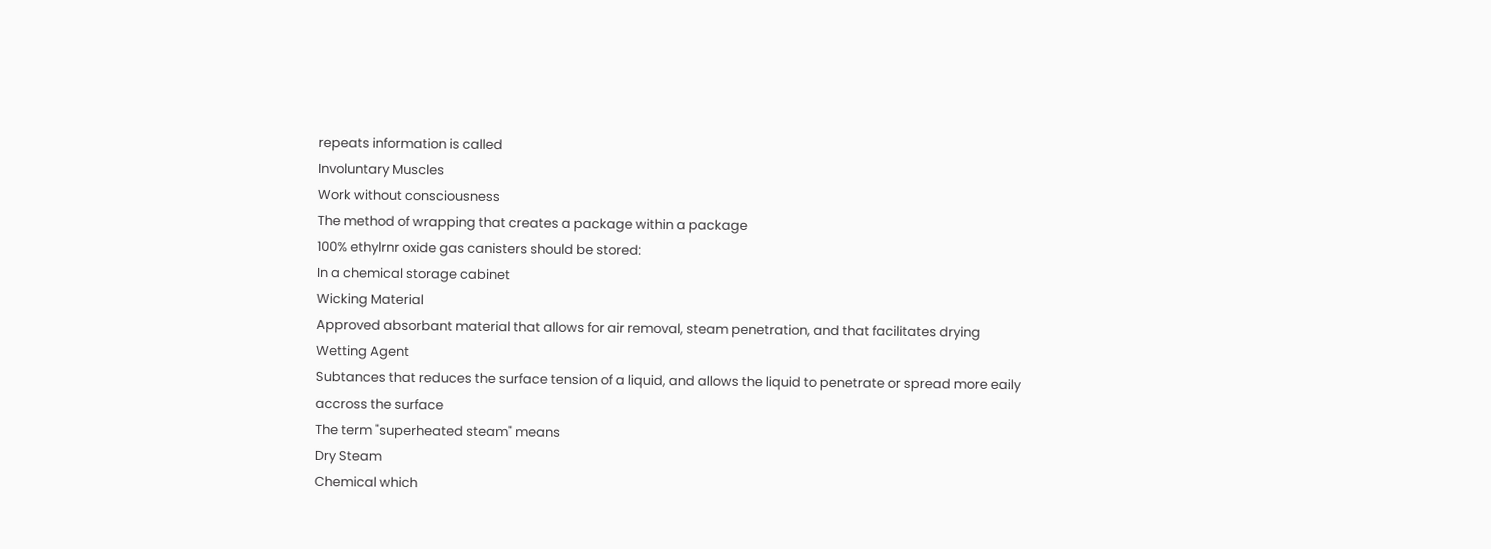repeats information is called
Involuntary Muscles
Work without consciousness
The method of wrapping that creates a package within a package
100% ethylrnr oxide gas canisters should be stored:
In a chemical storage cabinet
Wicking Material
Approved absorbant material that allows for air removal, steam penetration, and that facilitates drying
Wetting Agent
Subtances that reduces the surface tension of a liquid, and allows the liquid to penetrate or spread more eaily accross the surface
The term "superheated steam" means
Dry Steam
Chemical which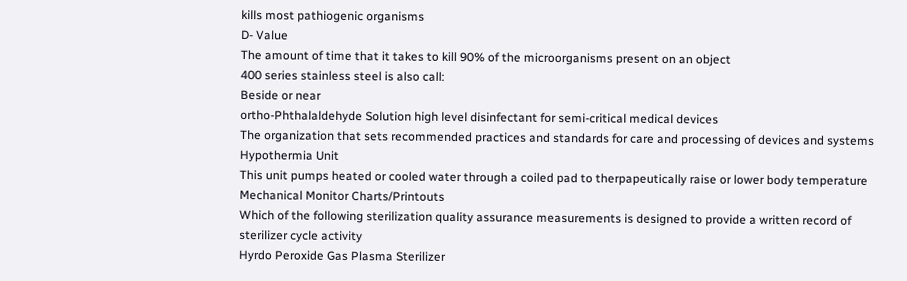kills most pathiogenic organisms
D- Value
The amount of time that it takes to kill 90% of the microorganisms present on an object
400 series stainless steel is also call:
Beside or near
ortho-Phthalaldehyde Solution high level disinfectant for semi-critical medical devices
The organization that sets recommended practices and standards for care and processing of devices and systems
Hypothermia Unit
This unit pumps heated or cooled water through a coiled pad to therpapeutically raise or lower body temperature
Mechanical Monitor Charts/Printouts
Which of the following sterilization quality assurance measurements is designed to provide a written record of sterilizer cycle activity
Hyrdo Peroxide Gas Plasma Sterilizer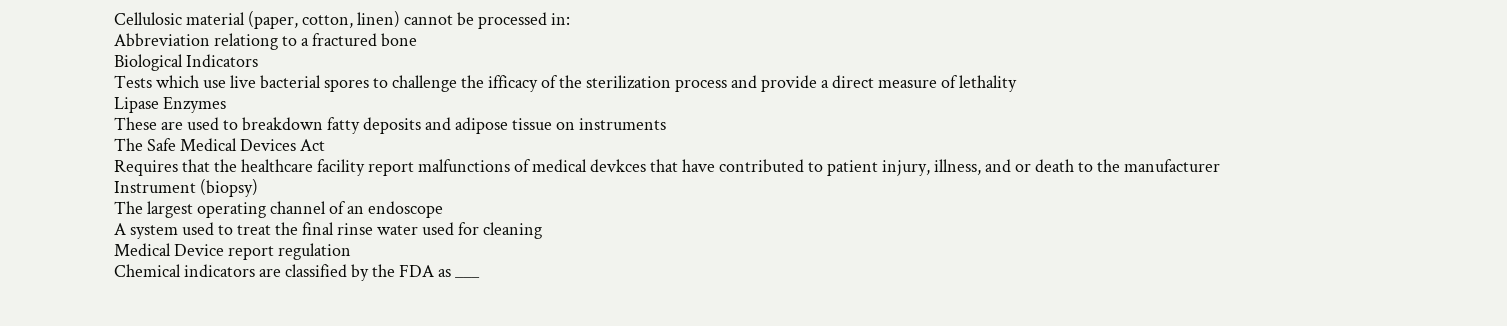Cellulosic material (paper, cotton, linen) cannot be processed in:
Abbreviation relationg to a fractured bone
Biological Indicators
Tests which use live bacterial spores to challenge the ifficacy of the sterilization process and provide a direct measure of lethality
Lipase Enzymes
These are used to breakdown fatty deposits and adipose tissue on instruments
The Safe Medical Devices Act
Requires that the healthcare facility report malfunctions of medical devkces that have contributed to patient injury, illness, and or death to the manufacturer
Instrument (biopsy)
The largest operating channel of an endoscope
A system used to treat the final rinse water used for cleaning
Medical Device report regulation
Chemical indicators are classified by the FDA as ___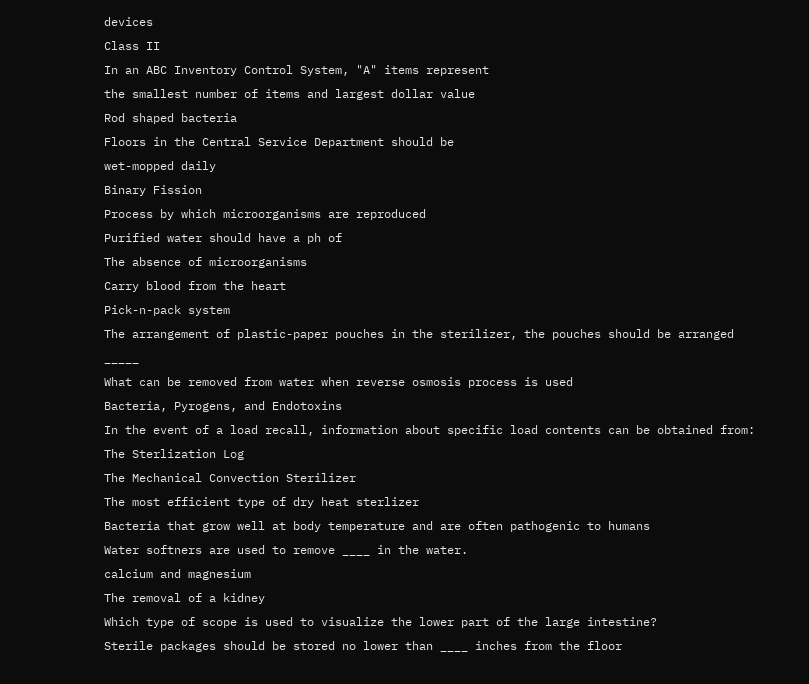devices
Class II
In an ABC Inventory Control System, "A" items represent
the smallest number of items and largest dollar value
Rod shaped bacteria
Floors in the Central Service Department should be
wet-mopped daily
Binary Fission
Process by which microorganisms are reproduced
Purified water should have a ph of
The absence of microorganisms
Carry blood from the heart
Pick-n-pack system
The arrangement of plastic-paper pouches in the sterilizer, the pouches should be arranged _____
What can be removed from water when reverse osmosis process is used
Bacteria, Pyrogens, and Endotoxins
In the event of a load recall, information about specific load contents can be obtained from:
The Sterlization Log
The Mechanical Convection Sterilizer
The most efficient type of dry heat sterlizer
Bacteria that grow well at body temperature and are often pathogenic to humans
Water softners are used to remove ____ in the water.
calcium and magnesium
The removal of a kidney
Which type of scope is used to visualize the lower part of the large intestine?
Sterile packages should be stored no lower than ____ inches from the floor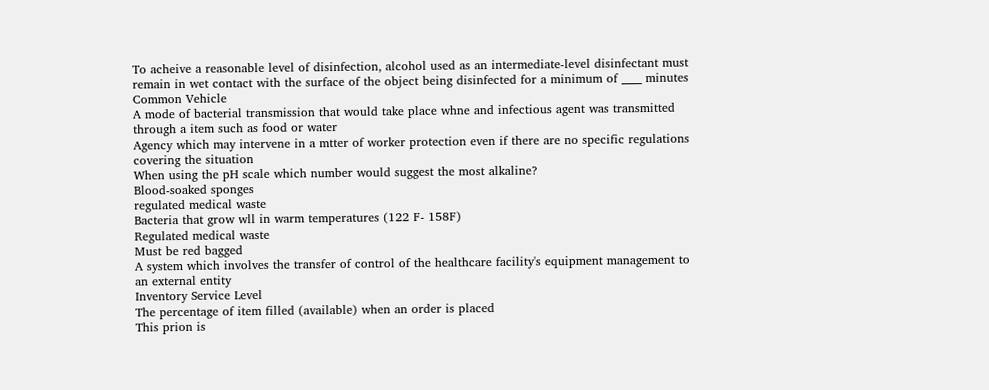To acheive a reasonable level of disinfection, alcohol used as an intermediate-level disinfectant must remain in wet contact with the surface of the object being disinfected for a minimum of ____ minutes
Common Vehicle
A mode of bacterial transmission that would take place whne and infectious agent was transmitted through a item such as food or water
Agency which may intervene in a mtter of worker protection even if there are no specific regulations covering the situation
When using the pH scale which number would suggest the most alkaline?
Blood-soaked sponges
regulated medical waste
Bacteria that grow wll in warm temperatures (122 F- 158F)
Regulated medical waste
Must be red bagged
A system which involves the transfer of control of the healthcare facility's equipment management to an external entity
Inventory Service Level
The percentage of item filled (available) when an order is placed
This prion is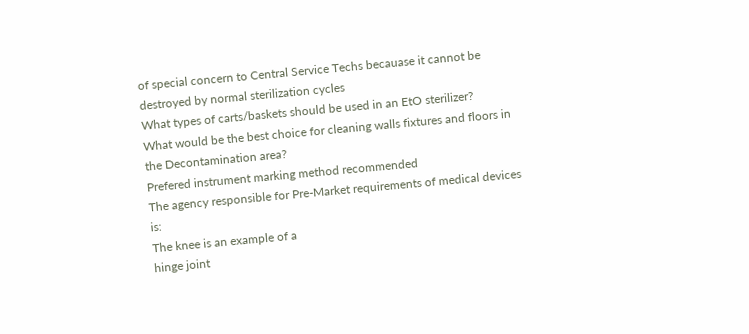of special concern to Central Service Techs becauase it cannot be destroyed by normal sterilization cycles
What types of carts/baskets should be used in an EtO sterilizer?
What would be the best choice for cleaning walls fixtures and floors in the Decontamination area?
Prefered instrument marking method recommended
The agency responsible for Pre-Market requirements of medical devices is:
The knee is an example of a
hinge joint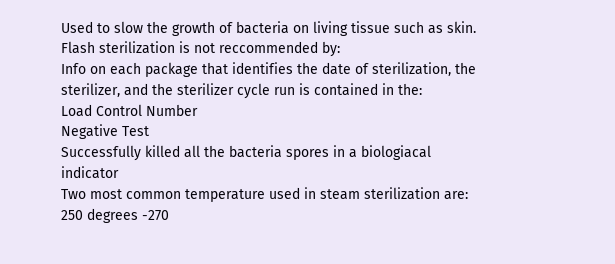Used to slow the growth of bacteria on living tissue such as skin.
Flash sterilization is not reccommended by:
Info on each package that identifies the date of sterilization, the sterilizer, and the sterilizer cycle run is contained in the:
Load Control Number
Negative Test
Successfully killed all the bacteria spores in a biologiacal indicator
Two most common temperature used in steam sterilization are:
250 degrees -270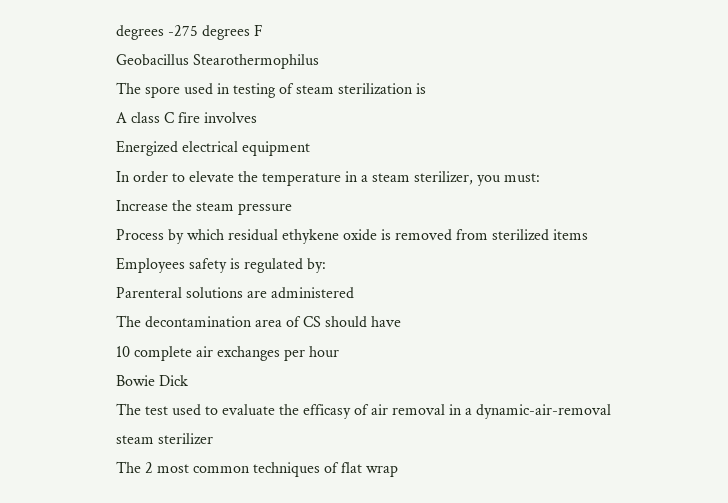degrees -275 degrees F
Geobacillus Stearothermophilus
The spore used in testing of steam sterilization is
A class C fire involves
Energized electrical equipment
In order to elevate the temperature in a steam sterilizer, you must:
Increase the steam pressure
Process by which residual ethykene oxide is removed from sterilized items
Employees safety is regulated by:
Parenteral solutions are administered
The decontamination area of CS should have
10 complete air exchanges per hour
Bowie Dick
The test used to evaluate the efficasy of air removal in a dynamic-air-removal steam sterilizer
The 2 most common techniques of flat wrap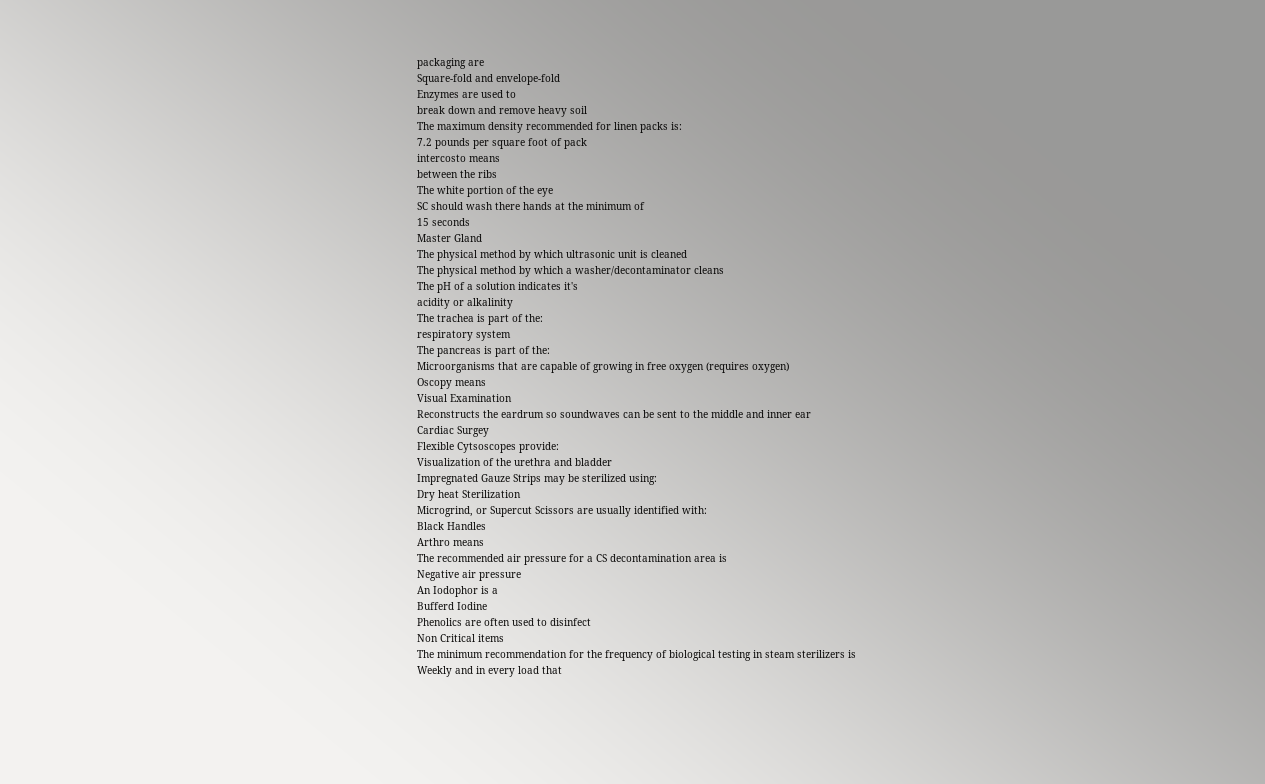packaging are
Square-fold and envelope-fold
Enzymes are used to
break down and remove heavy soil
The maximum density recommended for linen packs is:
7.2 pounds per square foot of pack
intercosto means
between the ribs
The white portion of the eye
SC should wash there hands at the minimum of
15 seconds
Master Gland
The physical method by which ultrasonic unit is cleaned
The physical method by which a washer/decontaminator cleans
The pH of a solution indicates it's
acidity or alkalinity
The trachea is part of the:
respiratory system
The pancreas is part of the:
Microorganisms that are capable of growing in free oxygen (requires oxygen)
Oscopy means
Visual Examination
Reconstructs the eardrum so soundwaves can be sent to the middle and inner ear
Cardiac Surgey
Flexible Cytsoscopes provide:
Visualization of the urethra and bladder
Impregnated Gauze Strips may be sterilized using:
Dry heat Sterilization
Microgrind, or Supercut Scissors are usually identified with:
Black Handles
Arthro means
The recommended air pressure for a CS decontamination area is
Negative air pressure
An Iodophor is a
Bufferd Iodine
Phenolics are often used to disinfect
Non Critical items
The minimum recommendation for the frequency of biological testing in steam sterilizers is
Weekly and in every load that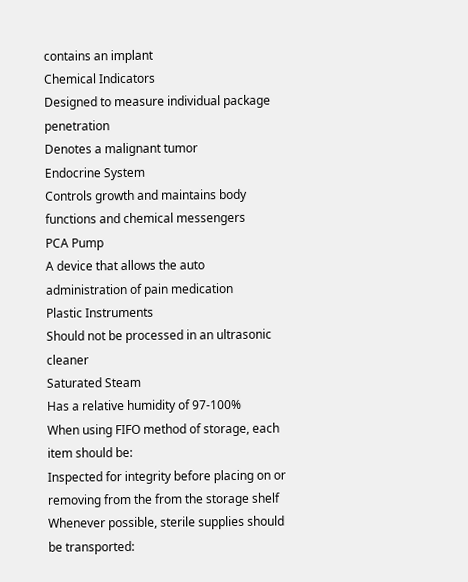contains an implant
Chemical Indicators
Designed to measure individual package penetration
Denotes a malignant tumor
Endocrine System
Controls growth and maintains body functions and chemical messengers
PCA Pump
A device that allows the auto administration of pain medication
Plastic Instruments
Should not be processed in an ultrasonic cleaner
Saturated Steam
Has a relative humidity of 97-100%
When using FIFO method of storage, each item should be:
Inspected for integrity before placing on or removing from the from the storage shelf
Whenever possible, sterile supplies should be transported: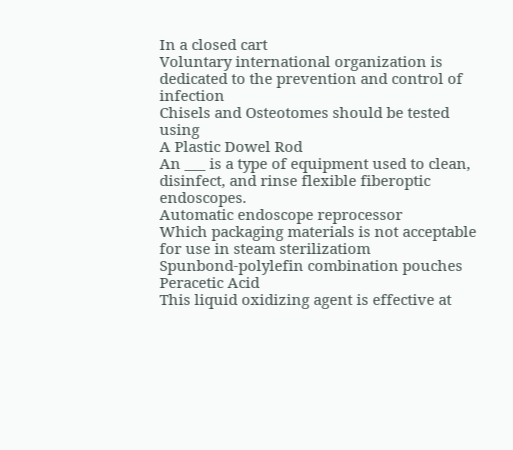In a closed cart
Voluntary international organization is dedicated to the prevention and control of infection
Chisels and Osteotomes should be tested using
A Plastic Dowel Rod
An ___ is a type of equipment used to clean, disinfect, and rinse flexible fiberoptic endoscopes.
Automatic endoscope reprocessor
Which packaging materials is not acceptable for use in steam sterilizatiom
Spunbond-polylefin combination pouches
Peracetic Acid
This liquid oxidizing agent is effective at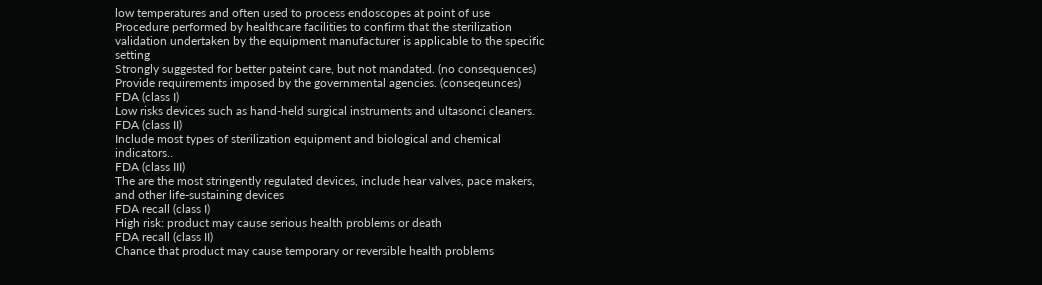low temperatures and often used to process endoscopes at point of use
Procedure performed by healthcare facilities to confirm that the sterilization validation undertaken by the equipment manufacturer is applicable to the specific setting
Strongly suggested for better pateint care, but not mandated. (no consequences)
Provide requirements imposed by the governmental agencies. (conseqeunces)
FDA (class I)
Low risks devices such as hand-held surgical instruments and ultasonci cleaners.
FDA (class II)
Include most types of sterilization equipment and biological and chemical indicators..
FDA (class III)
The are the most stringently regulated devices, include hear valves, pace makers, and other life-sustaining devices
FDA recall (class I)
High risk: product may cause serious health problems or death
FDA recall (class II)
Chance that product may cause temporary or reversible health problems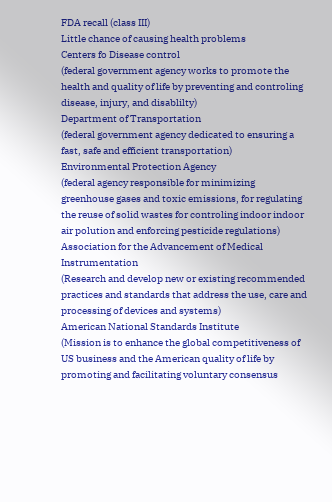FDA recall (class III)
Little chance of causing health problems
Centers fo Disease control
(federal government agency works to promote the health and quality of life by preventing and controling disease, injury, and disablilty)
Department of Transportation
(federal government agency dedicated to ensuring a fast, safe and efficient transportation)
Environmental Protection Agency
(federal agency responsible for minimizing greenhouse gases and toxic emissions, for regulating the reuse of solid wastes for controling indoor indoor air polution and enforcing pesticide regulations)
Association for the Advancement of Medical Instrumentation
(Research and develop new or existing recommended practices and standards that address the use, care and processing of devices and systems)
American National Standards Institute
(Mission is to enhance the global competitiveness of US business and the American quality of life by promoting and facilitating voluntary consensus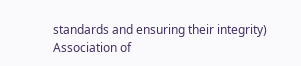standards and ensuring their integrity)
Association of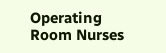Operating Room Nurses